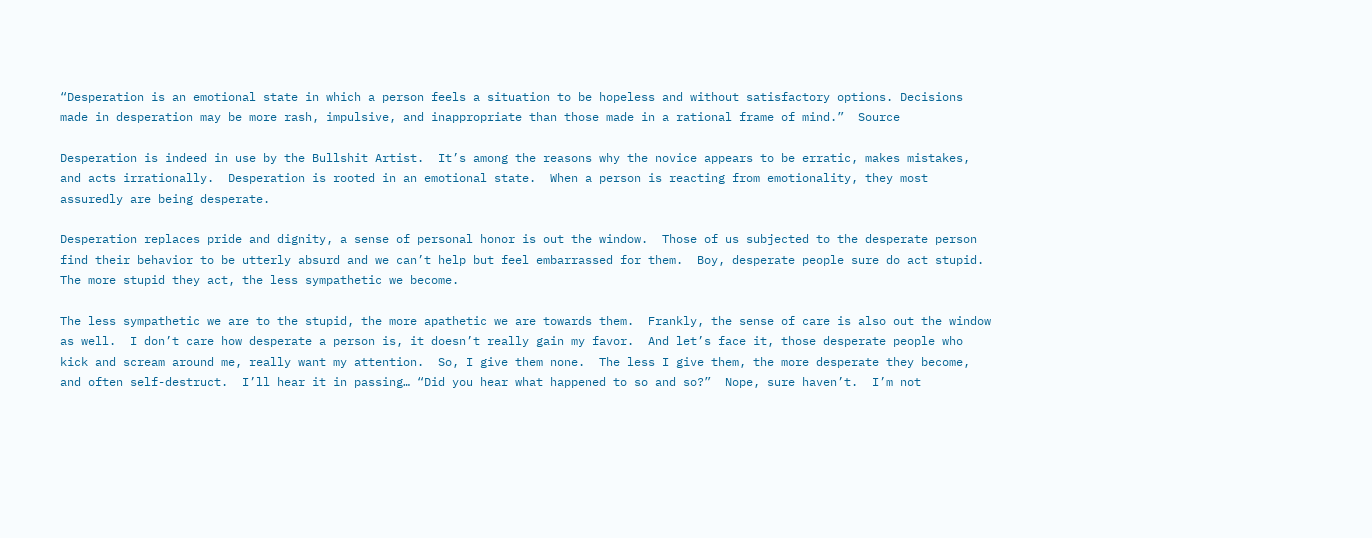“Desperation is an emotional state in which a person feels a situation to be hopeless and without satisfactory options. Decisions made in desperation may be more rash, impulsive, and inappropriate than those made in a rational frame of mind.”  Source

Desperation is indeed in use by the Bullshit Artist.  It’s among the reasons why the novice appears to be erratic, makes mistakes, and acts irrationally.  Desperation is rooted in an emotional state.  When a person is reacting from emotionality, they most assuredly are being desperate.

Desperation replaces pride and dignity, a sense of personal honor is out the window.  Those of us subjected to the desperate person find their behavior to be utterly absurd and we can’t help but feel embarrassed for them.  Boy, desperate people sure do act stupid.  The more stupid they act, the less sympathetic we become.

The less sympathetic we are to the stupid, the more apathetic we are towards them.  Frankly, the sense of care is also out the window as well.  I don’t care how desperate a person is, it doesn’t really gain my favor.  And let’s face it, those desperate people who kick and scream around me, really want my attention.  So, I give them none.  The less I give them, the more desperate they become, and often self-destruct.  I’ll hear it in passing… “Did you hear what happened to so and so?”  Nope, sure haven’t.  I’m not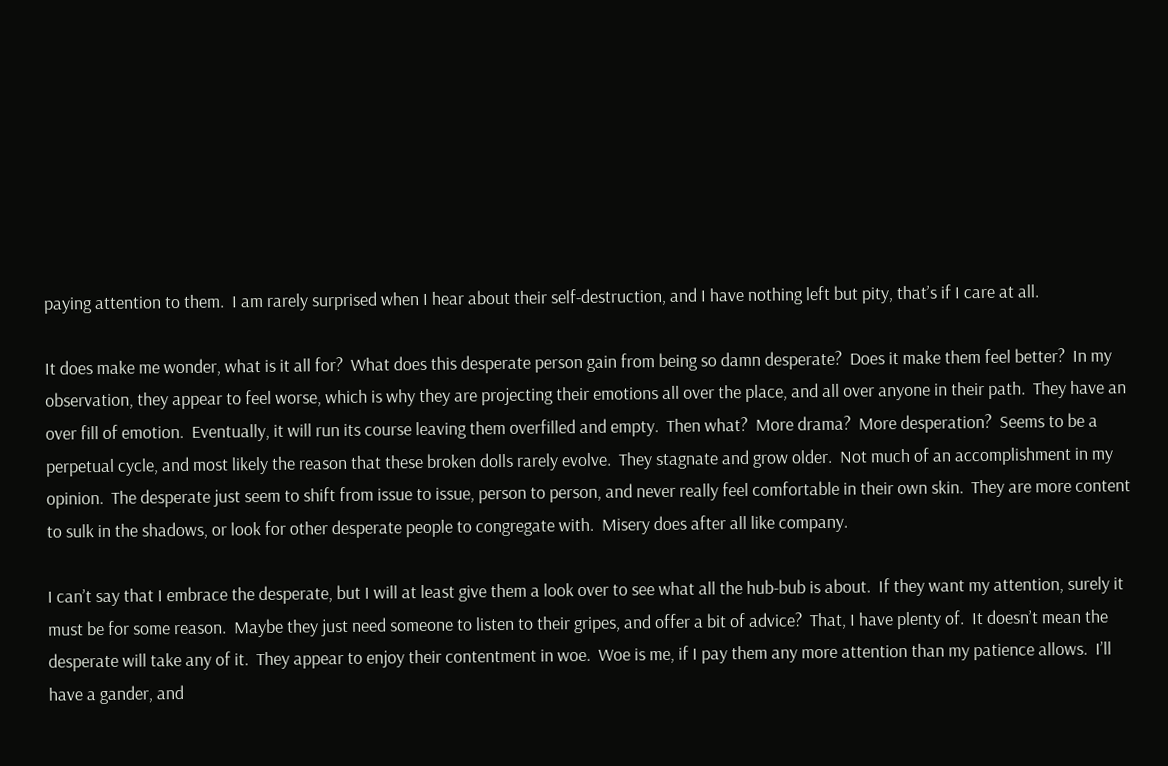paying attention to them.  I am rarely surprised when I hear about their self-destruction, and I have nothing left but pity, that’s if I care at all.

It does make me wonder, what is it all for?  What does this desperate person gain from being so damn desperate?  Does it make them feel better?  In my observation, they appear to feel worse, which is why they are projecting their emotions all over the place, and all over anyone in their path.  They have an over fill of emotion.  Eventually, it will run its course leaving them overfilled and empty.  Then what?  More drama?  More desperation?  Seems to be a perpetual cycle, and most likely the reason that these broken dolls rarely evolve.  They stagnate and grow older.  Not much of an accomplishment in my opinion.  The desperate just seem to shift from issue to issue, person to person, and never really feel comfortable in their own skin.  They are more content to sulk in the shadows, or look for other desperate people to congregate with.  Misery does after all like company.

I can’t say that I embrace the desperate, but I will at least give them a look over to see what all the hub-bub is about.  If they want my attention, surely it must be for some reason.  Maybe they just need someone to listen to their gripes, and offer a bit of advice?  That, I have plenty of.  It doesn’t mean the desperate will take any of it.  They appear to enjoy their contentment in woe.  Woe is me, if I pay them any more attention than my patience allows.  I’ll have a gander, and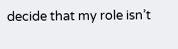decide that my role isn’t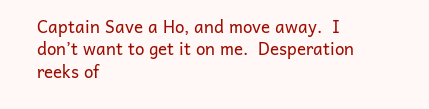Captain Save a Ho, and move away.  I don’t want to get it on me.  Desperation reeks of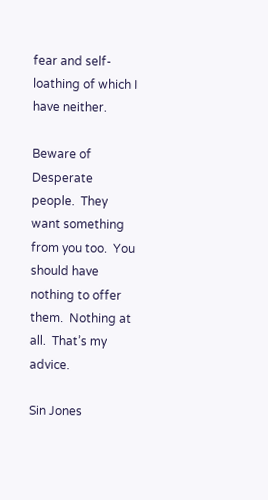fear and self-loathing of which I have neither.

Beware of Desperate people.  They want something from you too.  You should have nothing to offer them.  Nothing at all.  That’s my advice.

Sin Jones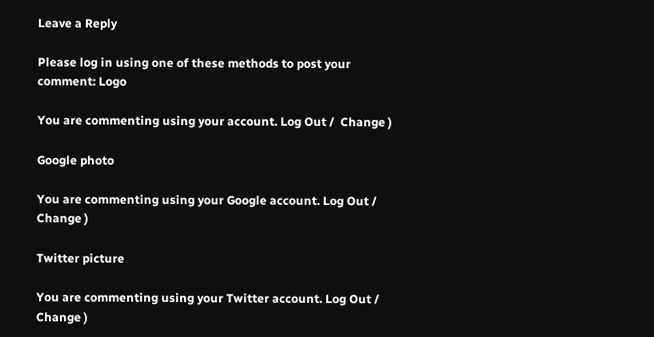Leave a Reply

Please log in using one of these methods to post your comment: Logo

You are commenting using your account. Log Out /  Change )

Google photo

You are commenting using your Google account. Log Out /  Change )

Twitter picture

You are commenting using your Twitter account. Log Out /  Change )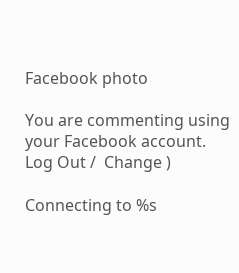Facebook photo

You are commenting using your Facebook account. Log Out /  Change )

Connecting to %s